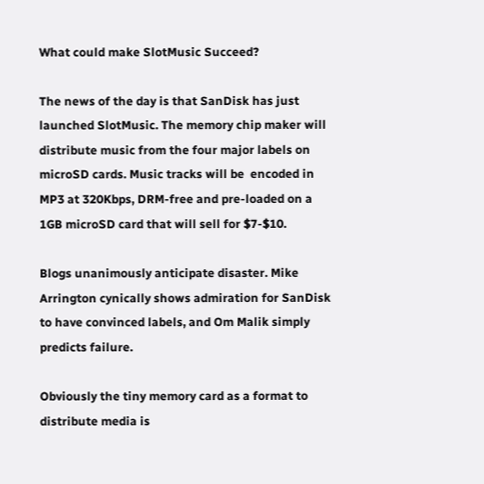What could make SlotMusic Succeed?

The news of the day is that SanDisk has just launched SlotMusic. The memory chip maker will distribute music from the four major labels on microSD cards. Music tracks will be  encoded in MP3 at 320Kbps, DRM-free and pre-loaded on a 1GB microSD card that will sell for $7-$10.

Blogs unanimously anticipate disaster. Mike Arrington cynically shows admiration for SanDisk to have convinced labels, and Om Malik simply predicts failure.

Obviously the tiny memory card as a format to distribute media is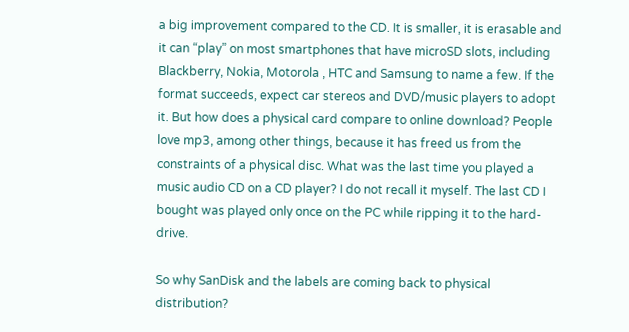a big improvement compared to the CD. It is smaller, it is erasable and it can “play” on most smartphones that have microSD slots, including Blackberry, Nokia, Motorola , HTC and Samsung to name a few. If the format succeeds, expect car stereos and DVD/music players to adopt it. But how does a physical card compare to online download? People love mp3, among other things, because it has freed us from the constraints of a physical disc. What was the last time you played a music audio CD on a CD player? I do not recall it myself. The last CD I bought was played only once on the PC while ripping it to the hard-drive.

So why SanDisk and the labels are coming back to physical distribution?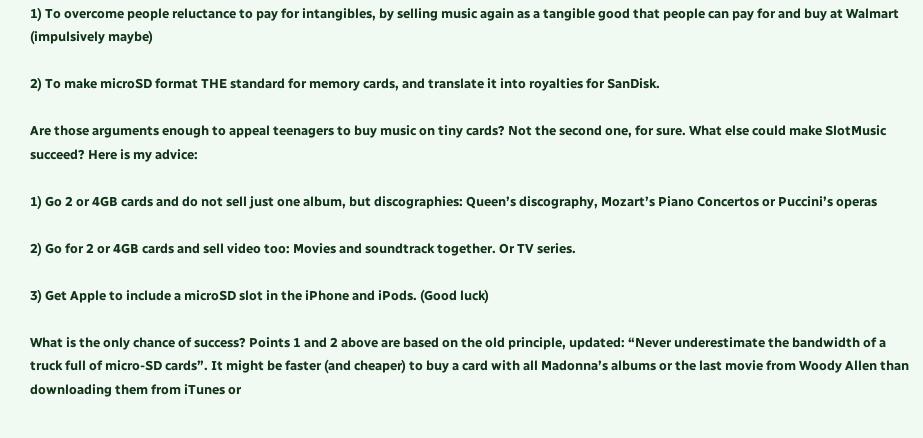1) To overcome people reluctance to pay for intangibles, by selling music again as a tangible good that people can pay for and buy at Walmart (impulsively maybe)

2) To make microSD format THE standard for memory cards, and translate it into royalties for SanDisk.

Are those arguments enough to appeal teenagers to buy music on tiny cards? Not the second one, for sure. What else could make SlotMusic succeed? Here is my advice:

1) Go 2 or 4GB cards and do not sell just one album, but discographies: Queen’s discography, Mozart’s Piano Concertos or Puccini’s operas

2) Go for 2 or 4GB cards and sell video too: Movies and soundtrack together. Or TV series.

3) Get Apple to include a microSD slot in the iPhone and iPods. (Good luck)

What is the only chance of success? Points 1 and 2 above are based on the old principle, updated: “Never underestimate the bandwidth of a truck full of micro-SD cards”. It might be faster (and cheaper) to buy a card with all Madonna’s albums or the last movie from Woody Allen than downloading them from iTunes or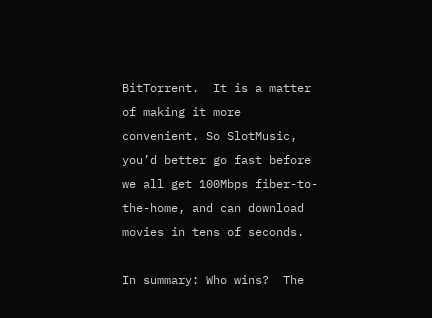BitTorrent.  It is a matter of making it more convenient. So SlotMusic, you’d better go fast before we all get 100Mbps fiber-to-the-home, and can download movies in tens of seconds.

In summary: Who wins?  The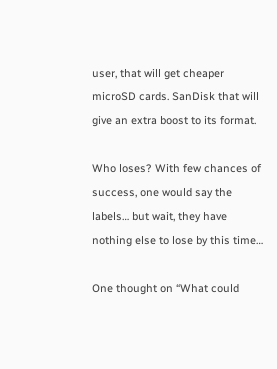user, that will get cheaper microSD cards. SanDisk that will give an extra boost to its format.

Who loses? With few chances of success, one would say the labels… but wait, they have nothing else to lose by this time…

One thought on “What could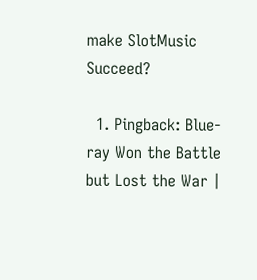make SlotMusic Succeed?

  1. Pingback: Blue-ray Won the Battle but Lost the War |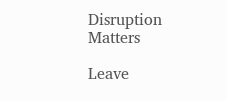Disruption Matters

Leave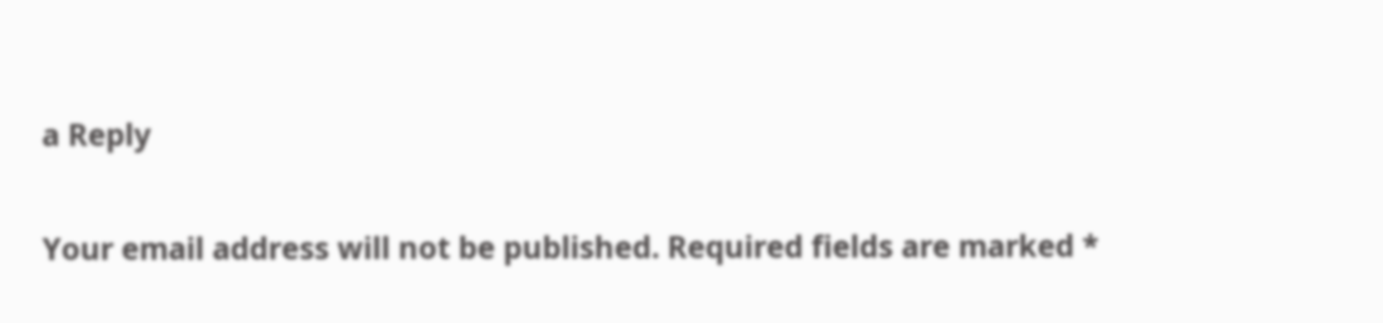a Reply

Your email address will not be published. Required fields are marked *